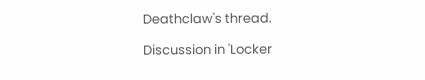Deathclaw's thread.

Discussion in 'Locker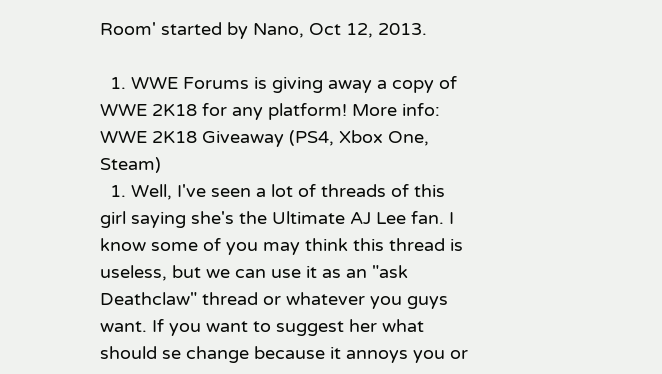Room' started by Nano, Oct 12, 2013.

  1. WWE Forums is giving away a copy of WWE 2K18 for any platform! More info: WWE 2K18 Giveaway (PS4, Xbox One, Steam)
  1. Well, I've seen a lot of threads of this girl saying she's the Ultimate AJ Lee fan. I know some of you may think this thread is useless, but we can use it as an "ask Deathclaw" thread or whatever you guys want. If you want to suggest her what should se change because it annoys you or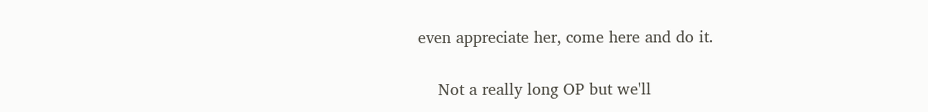even appreciate her, come here and do it.

    Not a really long OP but we'll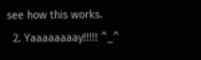see how this works.
  2. Yaaaaaaaay!!!!! ^_^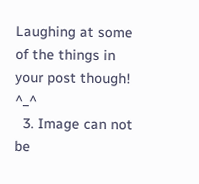Laughing at some of the things in your post though! ^_^
  3. Image can not be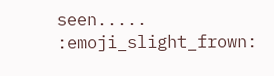seen..... :emoji_slight_frown: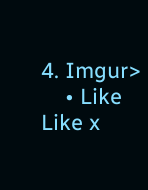4. Imgur>
    • Like Like x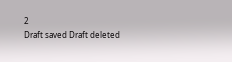2
Draft saved Draft deleted